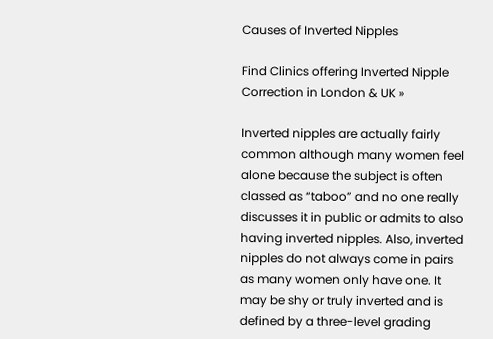Causes of Inverted Nipples

Find Clinics offering Inverted Nipple Correction in London & UK »

Inverted nipples are actually fairly common although many women feel alone because the subject is often classed as “taboo” and no one really discusses it in public or admits to also having inverted nipples. Also, inverted nipples do not always come in pairs as many women only have one. It may be shy or truly inverted and is defined by a three-level grading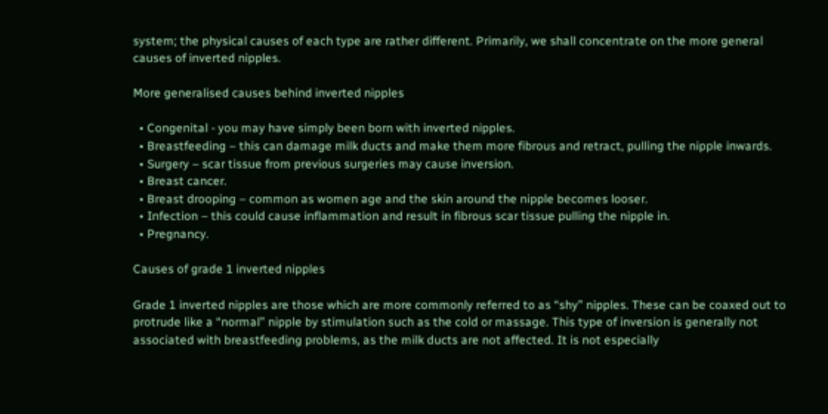system; the physical causes of each type are rather different. Primarily, we shall concentrate on the more general causes of inverted nipples.

More generalised causes behind inverted nipples

  • Congenital - you may have simply been born with inverted nipples.
  • Breastfeeding – this can damage milk ducts and make them more fibrous and retract, pulling the nipple inwards.
  • Surgery – scar tissue from previous surgeries may cause inversion.
  • Breast cancer.
  • Breast drooping – common as women age and the skin around the nipple becomes looser.
  • Infection – this could cause inflammation and result in fibrous scar tissue pulling the nipple in.
  • Pregnancy.

Causes of grade 1 inverted nipples

Grade 1 inverted nipples are those which are more commonly referred to as “shy” nipples. These can be coaxed out to protrude like a “normal” nipple by stimulation such as the cold or massage. This type of inversion is generally not associated with breastfeeding problems, as the milk ducts are not affected. It is not especially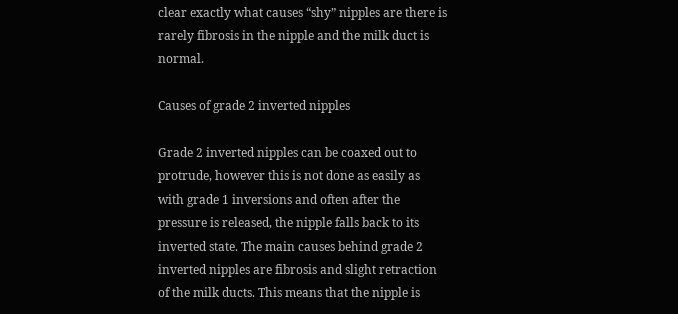clear exactly what causes “shy” nipples are there is rarely fibrosis in the nipple and the milk duct is normal.

Causes of grade 2 inverted nipples

Grade 2 inverted nipples can be coaxed out to protrude, however this is not done as easily as with grade 1 inversions and often after the pressure is released, the nipple falls back to its inverted state. The main causes behind grade 2 inverted nipples are fibrosis and slight retraction of the milk ducts. This means that the nipple is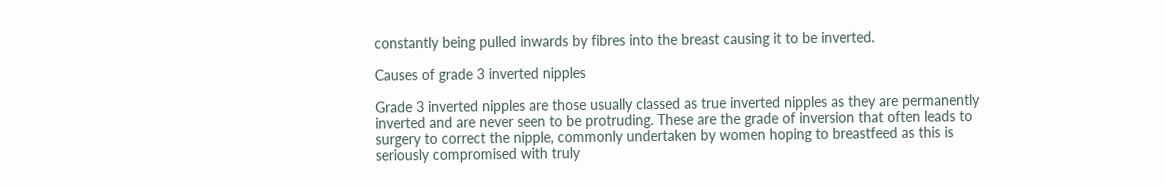constantly being pulled inwards by fibres into the breast causing it to be inverted.

Causes of grade 3 inverted nipples

Grade 3 inverted nipples are those usually classed as true inverted nipples as they are permanently inverted and are never seen to be protruding. These are the grade of inversion that often leads to surgery to correct the nipple, commonly undertaken by women hoping to breastfeed as this is seriously compromised with truly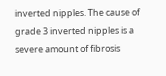inverted nipples. The cause of grade 3 inverted nipples is a severe amount of fibrosis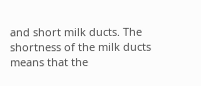and short milk ducts. The shortness of the milk ducts means that the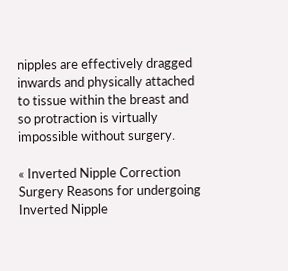nipples are effectively dragged inwards and physically attached to tissue within the breast and so protraction is virtually impossible without surgery.

« Inverted Nipple Correction Surgery Reasons for undergoing Inverted Nipple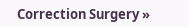Correction Surgery »